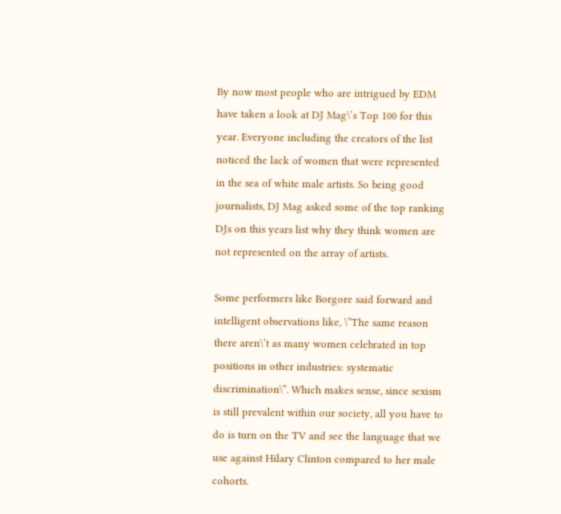By now most people who are intrigued by EDM have taken a look at DJ Mag\’s Top 100 for this year. Everyone including the creators of the list noticed the lack of women that were represented in the sea of white male artists. So being good journalists, DJ Mag asked some of the top ranking DJs on this years list why they think women are not represented on the array of artists.

Some performers like Borgore said forward and intelligent observations like, \”The same reason there aren\’t as many women celebrated in top positions in other industries: systematic discrimination\”. Which makes sense, since sexism is still prevalent within our society, all you have to do is turn on the TV and see the language that we use against Hilary Clinton compared to her male cohorts.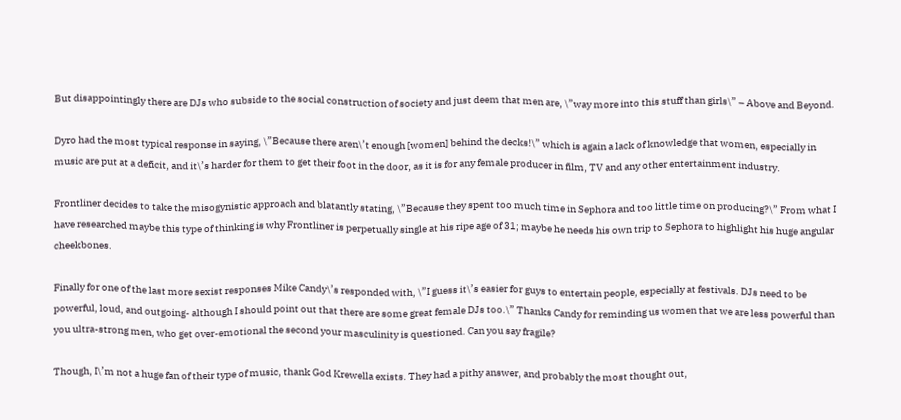But disappointingly there are DJs who subside to the social construction of society and just deem that men are, \”way more into this stuff than girls\” – Above and Beyond.

Dyro had the most typical response in saying, \”Because there aren\’t enough [women] behind the decks!\” which is again a lack of knowledge that women, especially in music are put at a deficit, and it\’s harder for them to get their foot in the door, as it is for any female producer in film, TV and any other entertainment industry.

Frontliner decides to take the misogynistic approach and blatantly stating, \”Because they spent too much time in Sephora and too little time on producing?\” From what I have researched maybe this type of thinking is why Frontliner is perpetually single at his ripe age of 31; maybe he needs his own trip to Sephora to highlight his huge angular cheekbones.

Finally for one of the last more sexist responses Mike Candy\’s responded with, \”I guess it\’s easier for guys to entertain people, especially at festivals. DJs need to be powerful, loud, and outgoing- although I should point out that there are some great female DJs too.\” Thanks Candy for reminding us women that we are less powerful than you ultra-strong men, who get over-emotional the second your masculinity is questioned. Can you say fragile?

Though, I\’m not a huge fan of their type of music, thank God Krewella exists. They had a pithy answer, and probably the most thought out,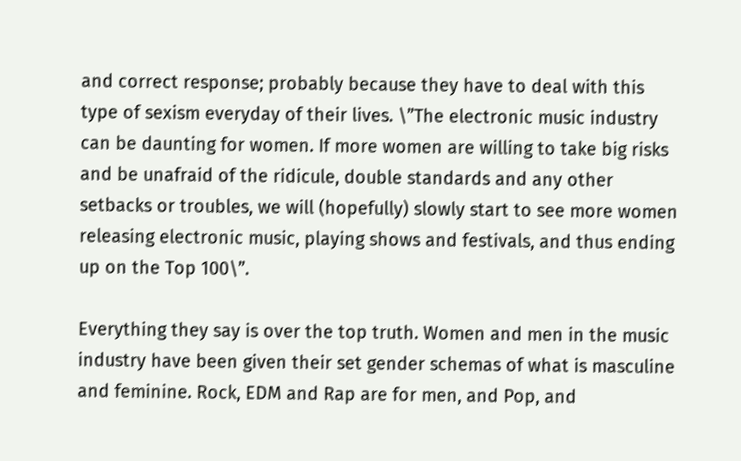and correct response; probably because they have to deal with this type of sexism everyday of their lives. \”The electronic music industry can be daunting for women. If more women are willing to take big risks and be unafraid of the ridicule, double standards and any other setbacks or troubles, we will (hopefully) slowly start to see more women releasing electronic music, playing shows and festivals, and thus ending up on the Top 100\”.

Everything they say is over the top truth. Women and men in the music industry have been given their set gender schemas of what is masculine and feminine. Rock, EDM and Rap are for men, and Pop, and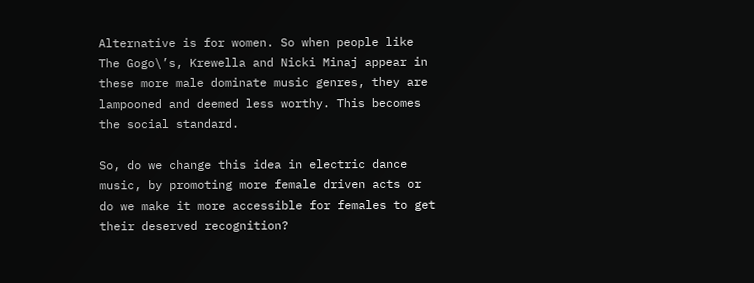Alternative is for women. So when people like The Gogo\’s, Krewella and Nicki Minaj appear in these more male dominate music genres, they are lampooned and deemed less worthy. This becomes the social standard.

So, do we change this idea in electric dance music, by promoting more female driven acts or do we make it more accessible for females to get their deserved recognition?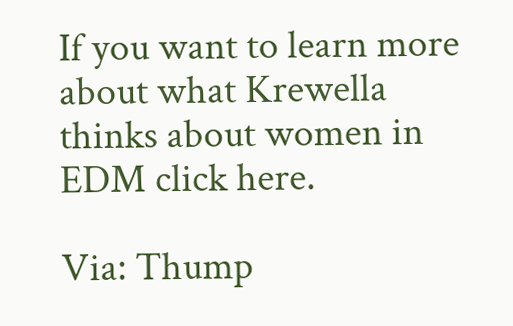If you want to learn more about what Krewella thinks about women in EDM click here.

Via: Thump